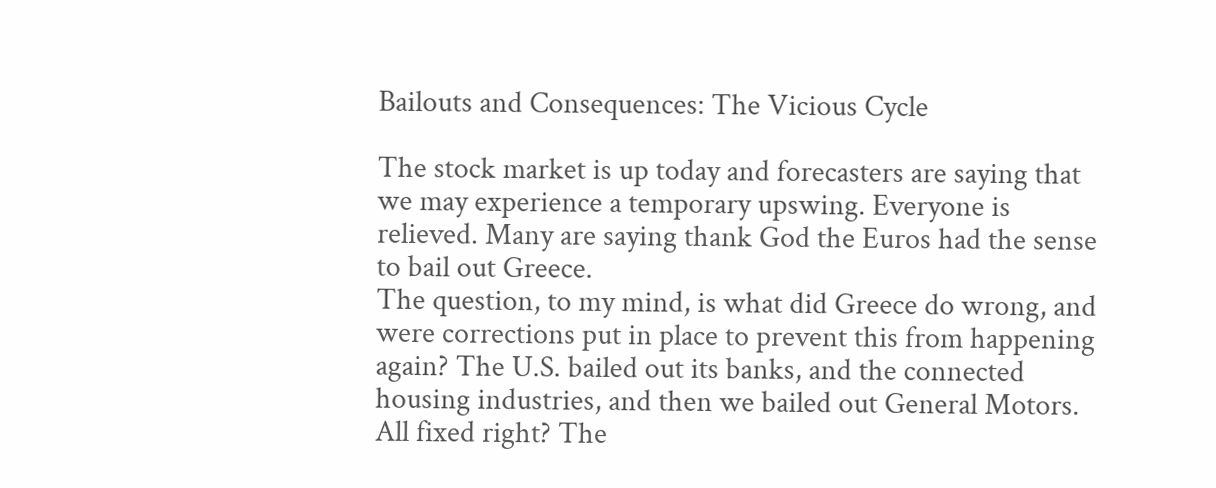Bailouts and Consequences: The Vicious Cycle

The stock market is up today and forecasters are saying that we may experience a temporary upswing. Everyone is relieved. Many are saying thank God the Euros had the sense to bail out Greece.
The question, to my mind, is what did Greece do wrong, and were corrections put in place to prevent this from happening again? The U.S. bailed out its banks, and the connected housing industries, and then we bailed out General Motors. All fixed right? The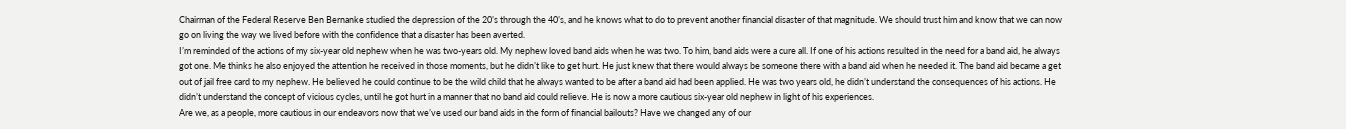Chairman of the Federal Reserve Ben Bernanke studied the depression of the 20’s through the 40’s, and he knows what to do to prevent another financial disaster of that magnitude. We should trust him and know that we can now go on living the way we lived before with the confidence that a disaster has been averted.
I’m reminded of the actions of my six-year old nephew when he was two-years old. My nephew loved band aids when he was two. To him, band aids were a cure all. If one of his actions resulted in the need for a band aid, he always got one. Me thinks he also enjoyed the attention he received in those moments, but he didn’t like to get hurt. He just knew that there would always be someone there with a band aid when he needed it. The band aid became a get out of jail free card to my nephew. He believed he could continue to be the wild child that he always wanted to be after a band aid had been applied. He was two years old, he didn’t understand the consequences of his actions. He didn’t understand the concept of vicious cycles, until he got hurt in a manner that no band aid could relieve. He is now a more cautious six-year old nephew in light of his experiences.
Are we, as a people, more cautious in our endeavors now that we’ve used our band aids in the form of financial bailouts? Have we changed any of our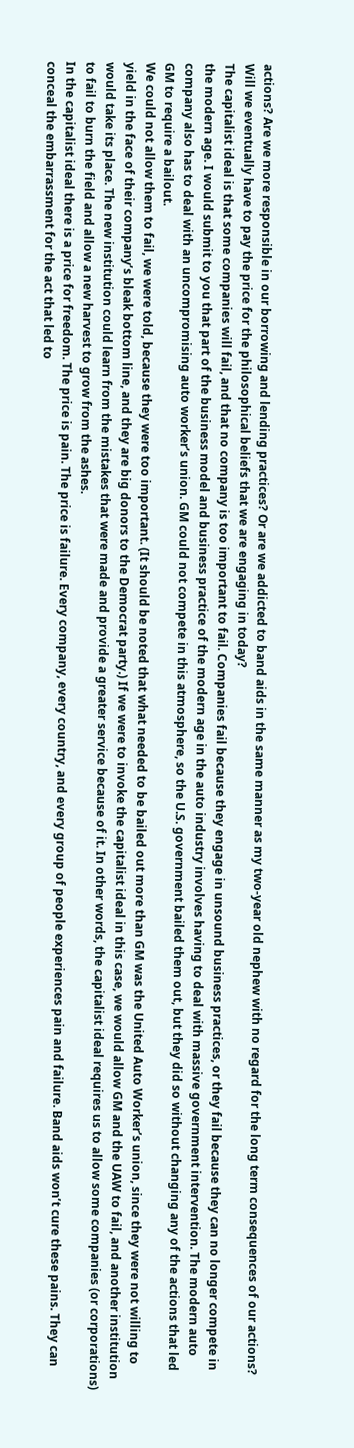actions? Are we more responsible in our borrowing and lending practices? Or are we addicted to band aids in the same manner as my two-year old nephew with no regard for the long term consequences of our actions? Will we eventually have to pay the price for the philosophical beliefs that we are engaging in today?
The capitalist ideal is that some companies will fail, and that no company is too important to fail. Companies fail because they engage in unsound business practices, or they fail because they can no longer compete in the modern age. I would submit to you that part of the business model and business practice of the modern age in the auto industry involves having to deal with massive government intervention. The modern auto company also has to deal with an uncompromising auto worker’s union. GM could not compete in this atmosphere, so the U.S. government bailed them out, but they did so without changing any of the actions that led GM to require a bailout.
We could not allow them to fail, we were told, because they were too important. (It should be noted that what needed to be bailed out more than GM was the United Auto Worker’s union, since they were not willing to yield in the face of their company’s bleak bottom line, and they are big donors to the Democrat party.) If we were to invoke the capitalist ideal in this case, we would allow GM and the UAW to fail, and another institution would take its place. The new institution could learn from the mistakes that were made and provide a greater service because of it. In other words, the capitalist ideal requires us to allow some companies (or corporations) to fail to burn the field and allow a new harvest to grow from the ashes.
In the capitalist ideal there is a price for freedom. The price is pain. The price is failure. Every company, every country, and every group of people experiences pain and failure. Band aids won’t cure these pains. They can conceal the embarrassment for the act that led to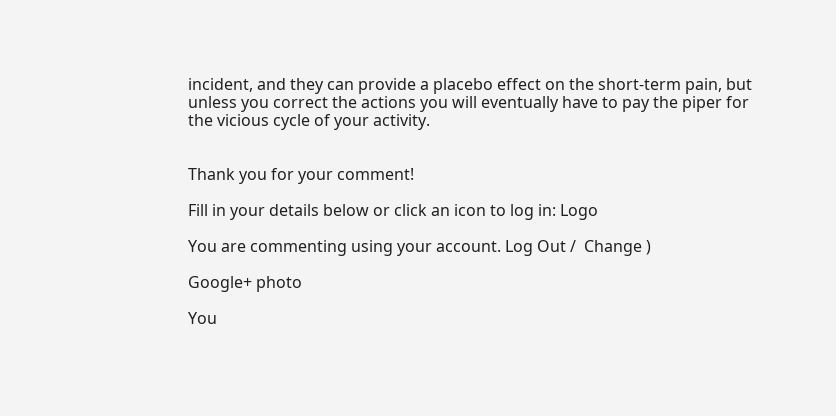incident, and they can provide a placebo effect on the short-term pain, but unless you correct the actions you will eventually have to pay the piper for the vicious cycle of your activity.


Thank you for your comment!

Fill in your details below or click an icon to log in: Logo

You are commenting using your account. Log Out /  Change )

Google+ photo

You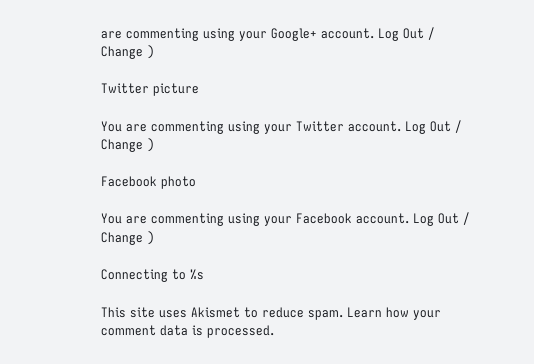are commenting using your Google+ account. Log Out /  Change )

Twitter picture

You are commenting using your Twitter account. Log Out /  Change )

Facebook photo

You are commenting using your Facebook account. Log Out /  Change )

Connecting to %s

This site uses Akismet to reduce spam. Learn how your comment data is processed.